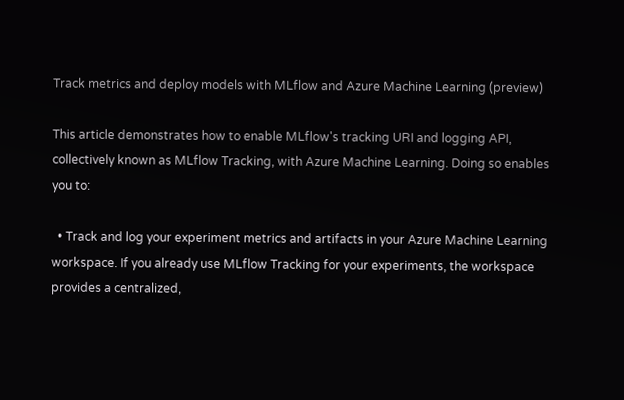Track metrics and deploy models with MLflow and Azure Machine Learning (preview)

This article demonstrates how to enable MLflow's tracking URI and logging API, collectively known as MLflow Tracking, with Azure Machine Learning. Doing so enables you to:

  • Track and log your experiment metrics and artifacts in your Azure Machine Learning workspace. If you already use MLflow Tracking for your experiments, the workspace provides a centralized,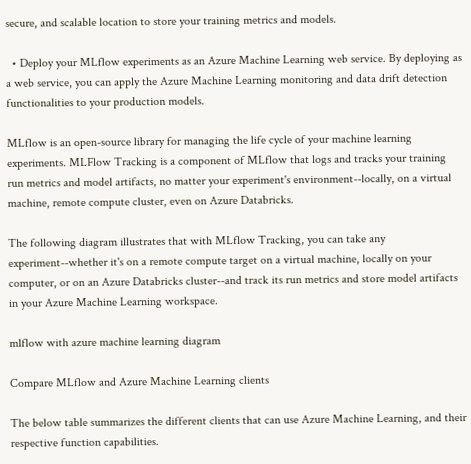secure, and scalable location to store your training metrics and models.

  • Deploy your MLflow experiments as an Azure Machine Learning web service. By deploying as a web service, you can apply the Azure Machine Learning monitoring and data drift detection functionalities to your production models.

MLflow is an open-source library for managing the life cycle of your machine learning experiments. MLFlow Tracking is a component of MLflow that logs and tracks your training run metrics and model artifacts, no matter your experiment's environment--locally, on a virtual machine, remote compute cluster, even on Azure Databricks.

The following diagram illustrates that with MLflow Tracking, you can take any experiment--whether it's on a remote compute target on a virtual machine, locally on your computer, or on an Azure Databricks cluster--and track its run metrics and store model artifacts in your Azure Machine Learning workspace.

mlflow with azure machine learning diagram

Compare MLflow and Azure Machine Learning clients

The below table summarizes the different clients that can use Azure Machine Learning, and their respective function capabilities.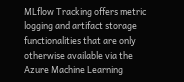MLflow Tracking offers metric logging and artifact storage functionalities that are only otherwise available via the Azure Machine Learning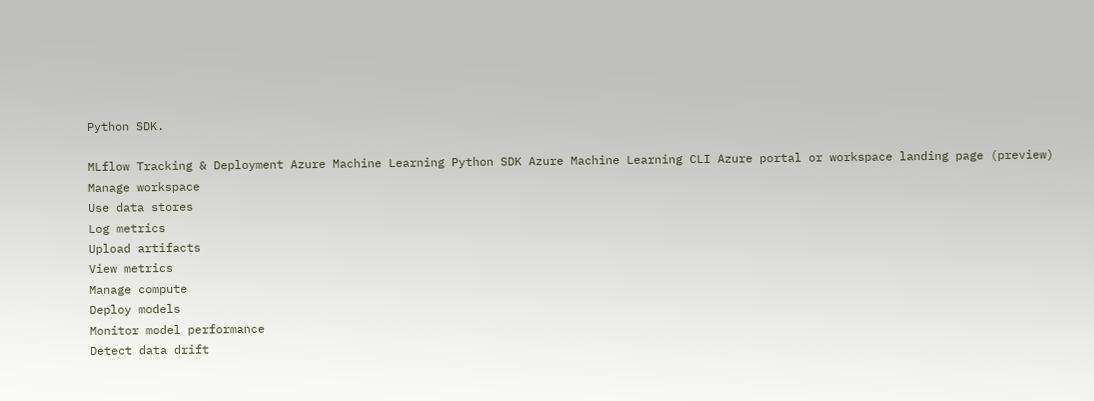Python SDK.

MLflow Tracking & Deployment Azure Machine Learning Python SDK Azure Machine Learning CLI Azure portal or workspace landing page (preview)
Manage workspace
Use data stores
Log metrics
Upload artifacts
View metrics
Manage compute
Deploy models
Monitor model performance
Detect data drift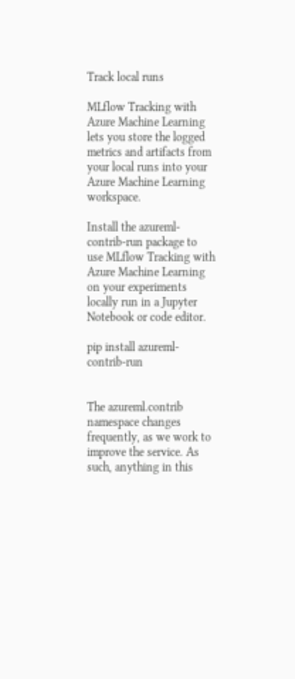Track local runs

MLflow Tracking with Azure Machine Learning lets you store the logged metrics and artifacts from your local runs into your Azure Machine Learning workspace.

Install the azureml-contrib-run package to use MLflow Tracking with Azure Machine Learning on your experiments locally run in a Jupyter Notebook or code editor.

pip install azureml-contrib-run


The azureml.contrib namespace changes frequently, as we work to improve the service. As such, anything in this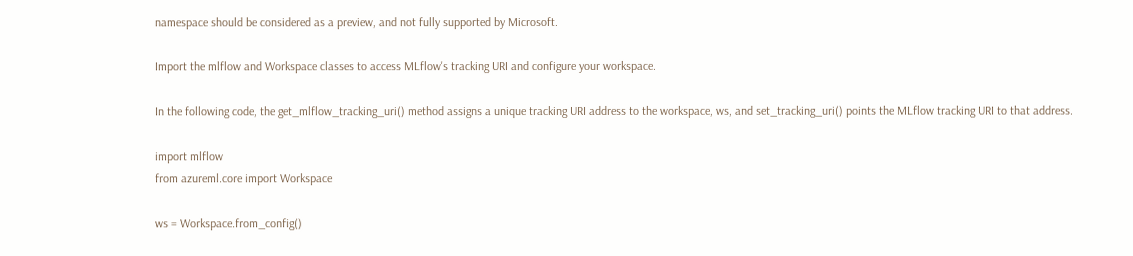namespace should be considered as a preview, and not fully supported by Microsoft.

Import the mlflow and Workspace classes to access MLflow's tracking URI and configure your workspace.

In the following code, the get_mlflow_tracking_uri() method assigns a unique tracking URI address to the workspace, ws, and set_tracking_uri() points the MLflow tracking URI to that address.

import mlflow
from azureml.core import Workspace

ws = Workspace.from_config()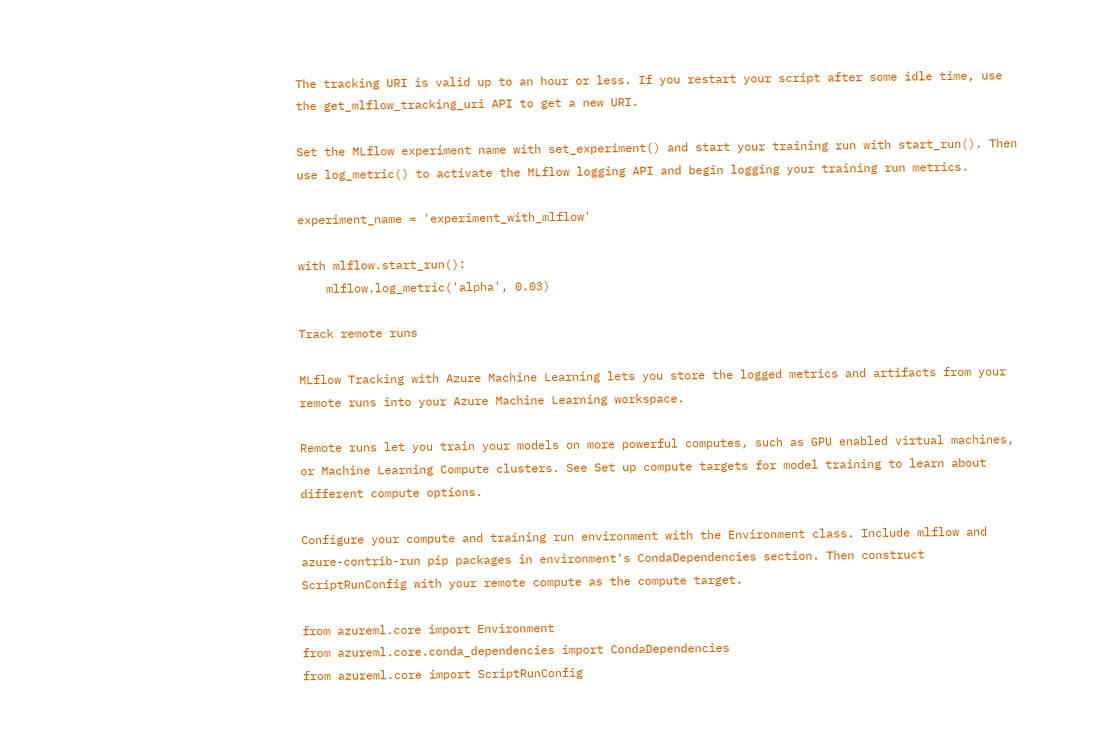The tracking URI is valid up to an hour or less. If you restart your script after some idle time, use the get_mlflow_tracking_uri API to get a new URI.

Set the MLflow experiment name with set_experiment() and start your training run with start_run(). Then use log_metric() to activate the MLflow logging API and begin logging your training run metrics.

experiment_name = 'experiment_with_mlflow'

with mlflow.start_run():
    mlflow.log_metric('alpha', 0.03)

Track remote runs

MLflow Tracking with Azure Machine Learning lets you store the logged metrics and artifacts from your remote runs into your Azure Machine Learning workspace.

Remote runs let you train your models on more powerful computes, such as GPU enabled virtual machines, or Machine Learning Compute clusters. See Set up compute targets for model training to learn about different compute options.

Configure your compute and training run environment with the Environment class. Include mlflow and azure-contrib-run pip packages in environment's CondaDependencies section. Then construct ScriptRunConfig with your remote compute as the compute target.

from azureml.core import Environment
from azureml.core.conda_dependencies import CondaDependencies
from azureml.core import ScriptRunConfig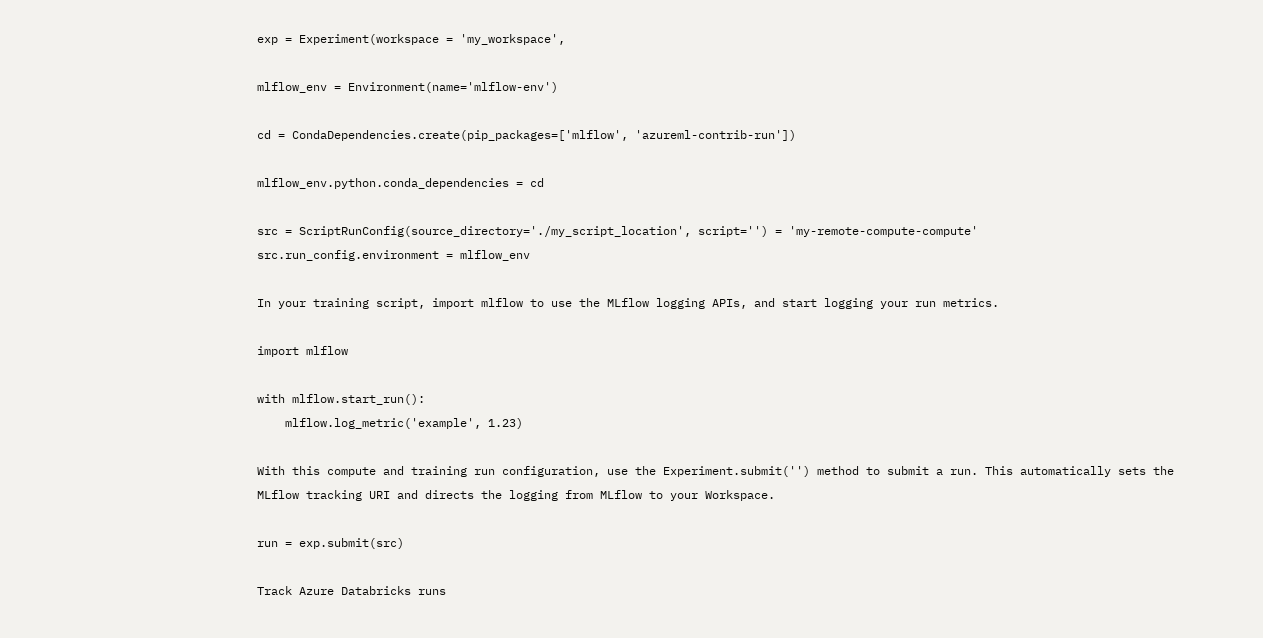exp = Experiment(workspace = 'my_workspace',

mlflow_env = Environment(name='mlflow-env')

cd = CondaDependencies.create(pip_packages=['mlflow', 'azureml-contrib-run'])

mlflow_env.python.conda_dependencies = cd

src = ScriptRunConfig(source_directory='./my_script_location', script='') = 'my-remote-compute-compute'
src.run_config.environment = mlflow_env

In your training script, import mlflow to use the MLflow logging APIs, and start logging your run metrics.

import mlflow

with mlflow.start_run():
    mlflow.log_metric('example', 1.23)

With this compute and training run configuration, use the Experiment.submit('') method to submit a run. This automatically sets the MLflow tracking URI and directs the logging from MLflow to your Workspace.

run = exp.submit(src)

Track Azure Databricks runs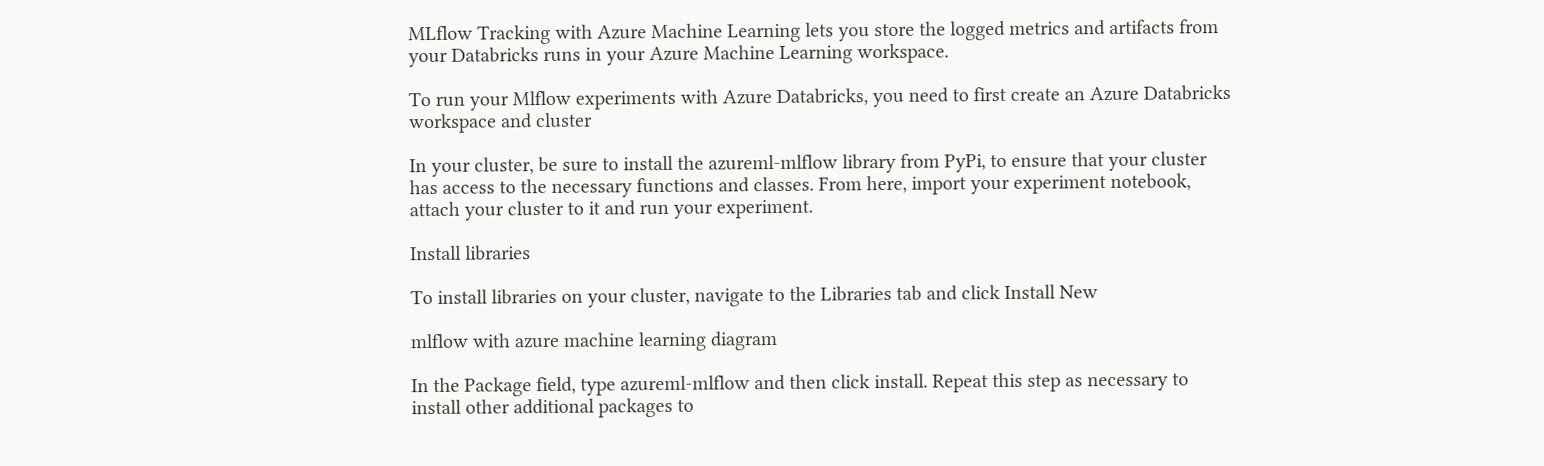MLflow Tracking with Azure Machine Learning lets you store the logged metrics and artifacts from your Databricks runs in your Azure Machine Learning workspace.

To run your Mlflow experiments with Azure Databricks, you need to first create an Azure Databricks workspace and cluster

In your cluster, be sure to install the azureml-mlflow library from PyPi, to ensure that your cluster has access to the necessary functions and classes. From here, import your experiment notebook, attach your cluster to it and run your experiment.

Install libraries

To install libraries on your cluster, navigate to the Libraries tab and click Install New

mlflow with azure machine learning diagram

In the Package field, type azureml-mlflow and then click install. Repeat this step as necessary to install other additional packages to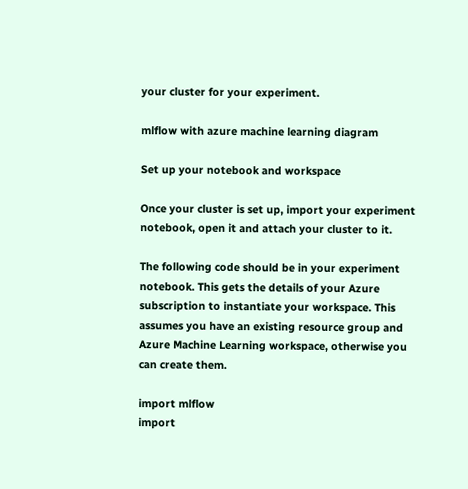your cluster for your experiment.

mlflow with azure machine learning diagram

Set up your notebook and workspace

Once your cluster is set up, import your experiment notebook, open it and attach your cluster to it.

The following code should be in your experiment notebook. This gets the details of your Azure subscription to instantiate your workspace. This assumes you have an existing resource group and Azure Machine Learning workspace, otherwise you can create them.

import mlflow
import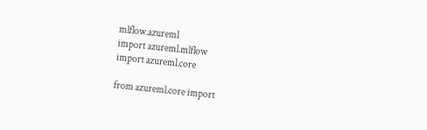mlflow.azureml
import azureml.mlflow
import azureml.core

from azureml.core import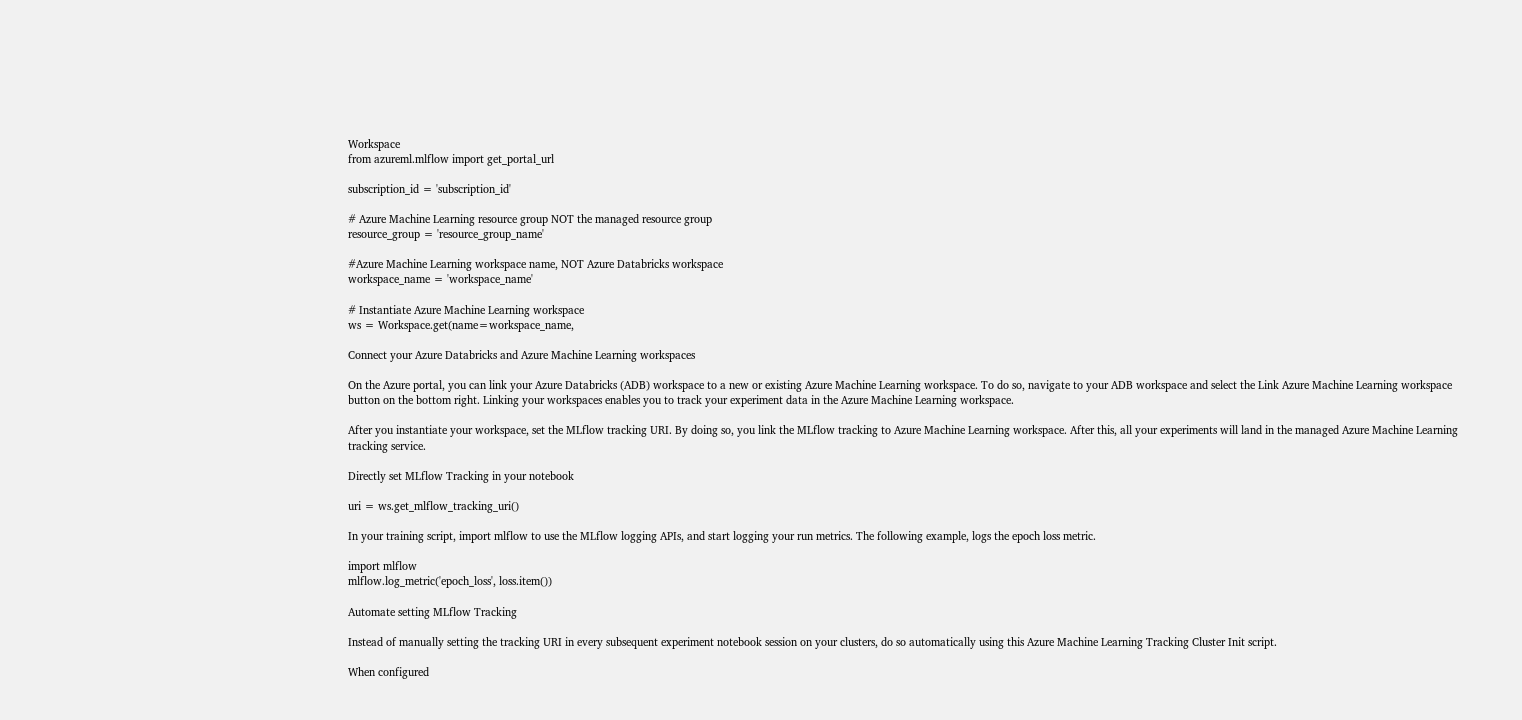Workspace
from azureml.mlflow import get_portal_url

subscription_id = 'subscription_id'

# Azure Machine Learning resource group NOT the managed resource group
resource_group = 'resource_group_name'

#Azure Machine Learning workspace name, NOT Azure Databricks workspace
workspace_name = 'workspace_name'

# Instantiate Azure Machine Learning workspace
ws = Workspace.get(name=workspace_name,

Connect your Azure Databricks and Azure Machine Learning workspaces

On the Azure portal, you can link your Azure Databricks (ADB) workspace to a new or existing Azure Machine Learning workspace. To do so, navigate to your ADB workspace and select the Link Azure Machine Learning workspace button on the bottom right. Linking your workspaces enables you to track your experiment data in the Azure Machine Learning workspace.

After you instantiate your workspace, set the MLflow tracking URI. By doing so, you link the MLflow tracking to Azure Machine Learning workspace. After this, all your experiments will land in the managed Azure Machine Learning tracking service.

Directly set MLflow Tracking in your notebook

uri = ws.get_mlflow_tracking_uri()

In your training script, import mlflow to use the MLflow logging APIs, and start logging your run metrics. The following example, logs the epoch loss metric.

import mlflow
mlflow.log_metric('epoch_loss', loss.item())

Automate setting MLflow Tracking

Instead of manually setting the tracking URI in every subsequent experiment notebook session on your clusters, do so automatically using this Azure Machine Learning Tracking Cluster Init script.

When configured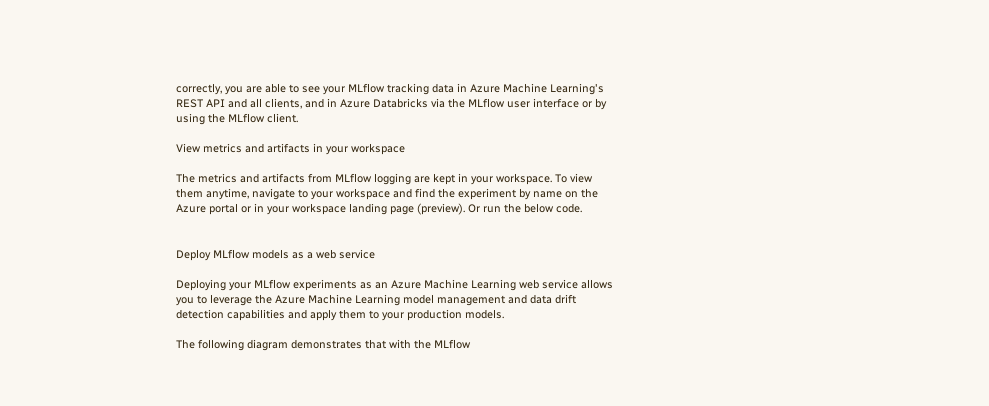correctly, you are able to see your MLflow tracking data in Azure Machine Learning's REST API and all clients, and in Azure Databricks via the MLflow user interface or by using the MLflow client.

View metrics and artifacts in your workspace

The metrics and artifacts from MLflow logging are kept in your workspace. To view them anytime, navigate to your workspace and find the experiment by name on the Azure portal or in your workspace landing page (preview). Or run the below code.


Deploy MLflow models as a web service

Deploying your MLflow experiments as an Azure Machine Learning web service allows you to leverage the Azure Machine Learning model management and data drift detection capabilities and apply them to your production models.

The following diagram demonstrates that with the MLflow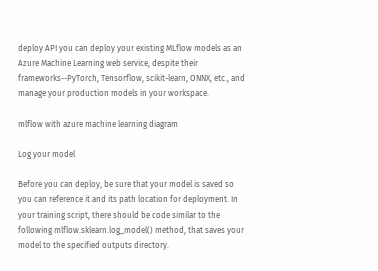deploy API you can deploy your existing MLflow models as an Azure Machine Learning web service, despite their frameworks--PyTorch, Tensorflow, scikit-learn, ONNX, etc., and manage your production models in your workspace.

mlflow with azure machine learning diagram

Log your model

Before you can deploy, be sure that your model is saved so you can reference it and its path location for deployment. In your training script, there should be code similar to the following mlflow.sklearn.log_model() method, that saves your model to the specified outputs directory.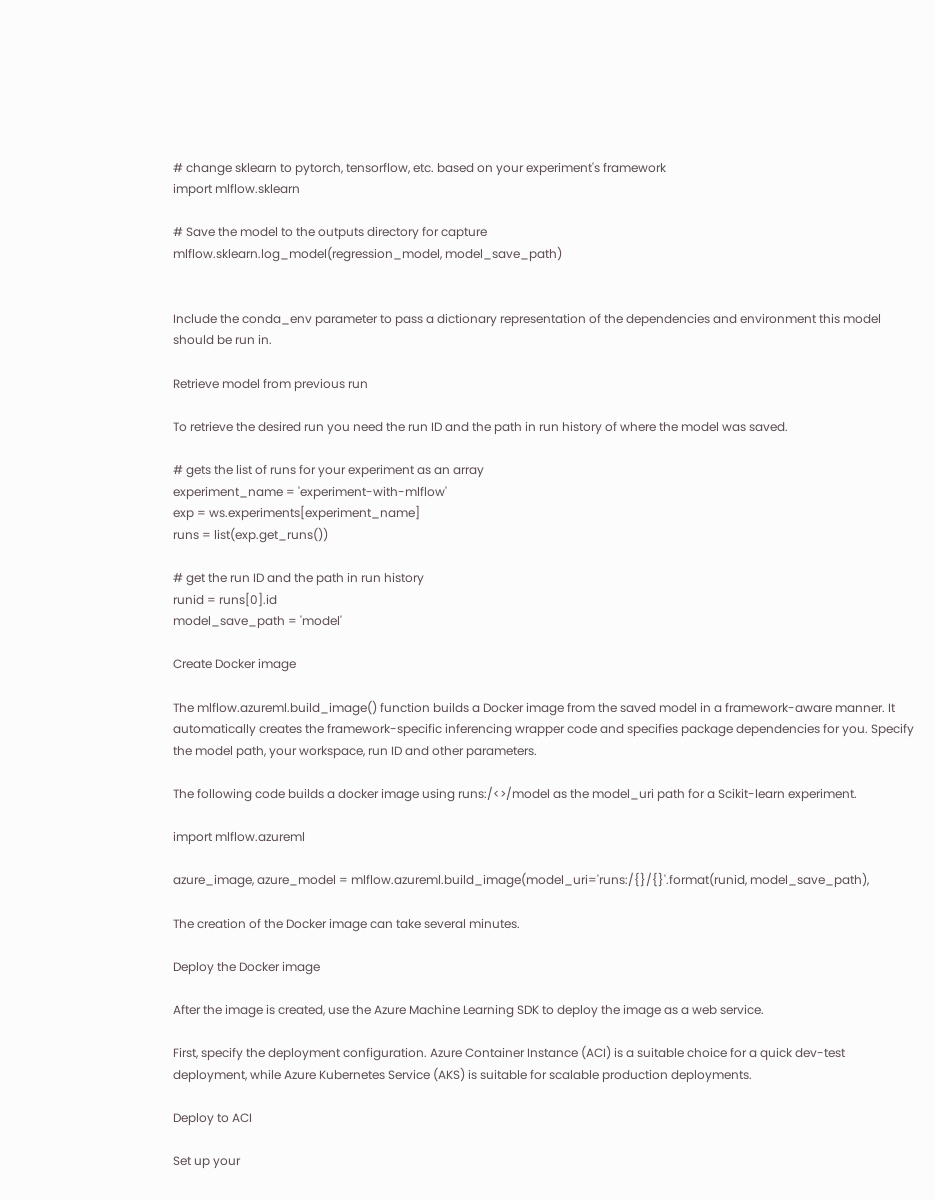# change sklearn to pytorch, tensorflow, etc. based on your experiment's framework
import mlflow.sklearn

# Save the model to the outputs directory for capture
mlflow.sklearn.log_model(regression_model, model_save_path)


Include the conda_env parameter to pass a dictionary representation of the dependencies and environment this model should be run in.

Retrieve model from previous run

To retrieve the desired run you need the run ID and the path in run history of where the model was saved.

# gets the list of runs for your experiment as an array
experiment_name = 'experiment-with-mlflow'
exp = ws.experiments[experiment_name]
runs = list(exp.get_runs())

# get the run ID and the path in run history
runid = runs[0].id
model_save_path = 'model'

Create Docker image

The mlflow.azureml.build_image() function builds a Docker image from the saved model in a framework-aware manner. It automatically creates the framework-specific inferencing wrapper code and specifies package dependencies for you. Specify the model path, your workspace, run ID and other parameters.

The following code builds a docker image using runs:/<>/model as the model_uri path for a Scikit-learn experiment.

import mlflow.azureml

azure_image, azure_model = mlflow.azureml.build_image(model_uri='runs:/{}/{}'.format(runid, model_save_path),

The creation of the Docker image can take several minutes.

Deploy the Docker image

After the image is created, use the Azure Machine Learning SDK to deploy the image as a web service.

First, specify the deployment configuration. Azure Container Instance (ACI) is a suitable choice for a quick dev-test deployment, while Azure Kubernetes Service (AKS) is suitable for scalable production deployments.

Deploy to ACI

Set up your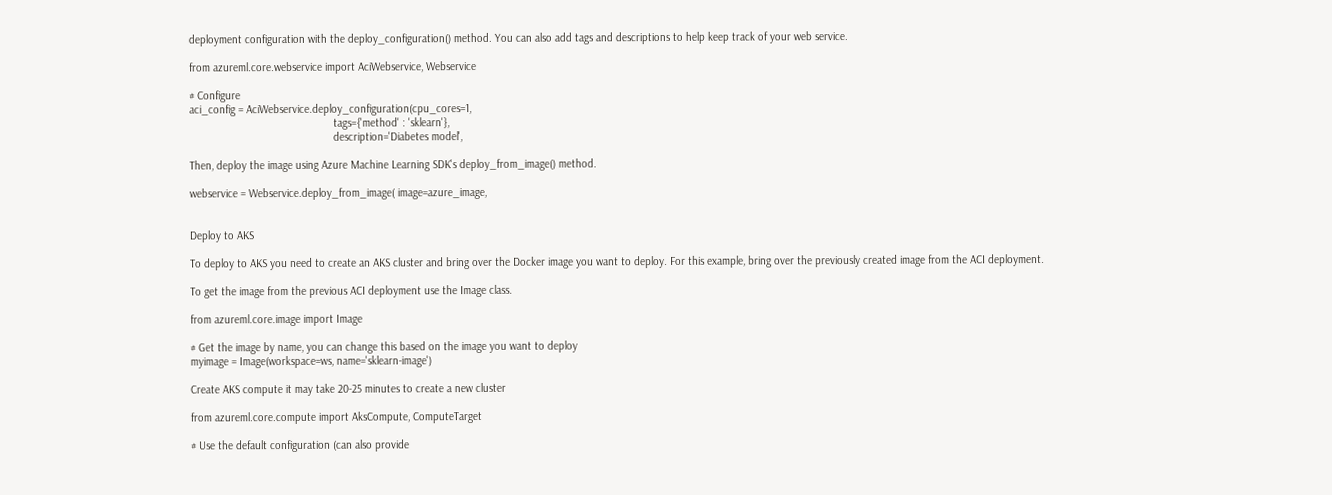deployment configuration with the deploy_configuration() method. You can also add tags and descriptions to help keep track of your web service.

from azureml.core.webservice import AciWebservice, Webservice

# Configure
aci_config = AciWebservice.deploy_configuration(cpu_cores=1,
                                                tags={'method' : 'sklearn'},
                                                description='Diabetes model',

Then, deploy the image using Azure Machine Learning SDK's deploy_from_image() method.

webservice = Webservice.deploy_from_image( image=azure_image,


Deploy to AKS

To deploy to AKS you need to create an AKS cluster and bring over the Docker image you want to deploy. For this example, bring over the previously created image from the ACI deployment.

To get the image from the previous ACI deployment use the Image class.

from azureml.core.image import Image

# Get the image by name, you can change this based on the image you want to deploy
myimage = Image(workspace=ws, name='sklearn-image')

Create AKS compute it may take 20-25 minutes to create a new cluster

from azureml.core.compute import AksCompute, ComputeTarget

# Use the default configuration (can also provide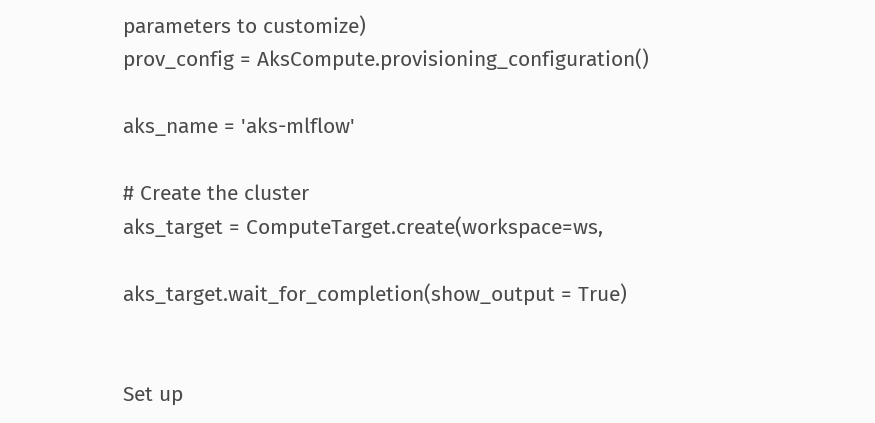parameters to customize)
prov_config = AksCompute.provisioning_configuration()

aks_name = 'aks-mlflow'

# Create the cluster
aks_target = ComputeTarget.create(workspace=ws,

aks_target.wait_for_completion(show_output = True)


Set up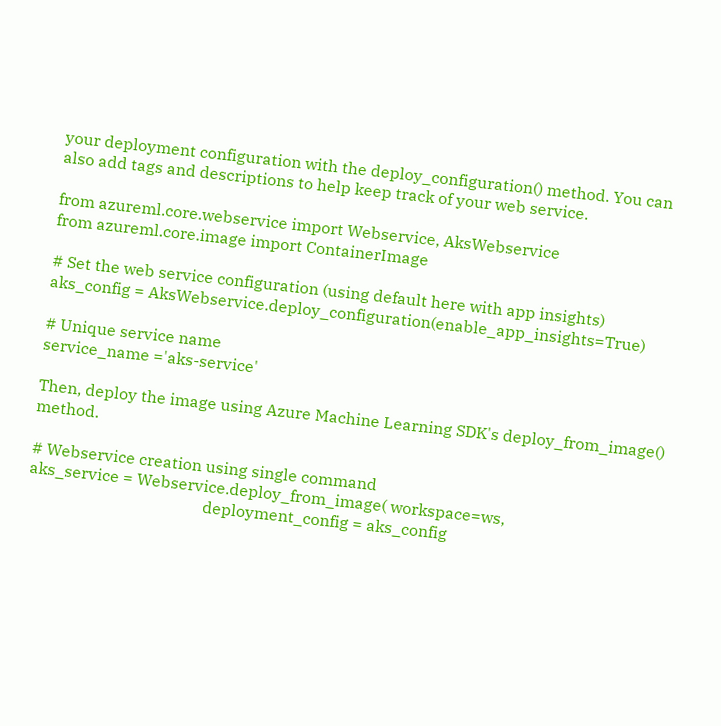your deployment configuration with the deploy_configuration() method. You can also add tags and descriptions to help keep track of your web service.

from azureml.core.webservice import Webservice, AksWebservice
from azureml.core.image import ContainerImage

# Set the web service configuration (using default here with app insights)
aks_config = AksWebservice.deploy_configuration(enable_app_insights=True)

# Unique service name
service_name ='aks-service'

Then, deploy the image using Azure Machine Learning SDK's deploy_from_image() method.

# Webservice creation using single command
aks_service = Webservice.deploy_from_image( workspace=ws,
                                            deployment_config = aks_config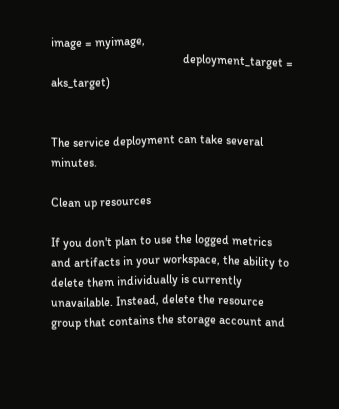image = myimage,
                                            deployment_target = aks_target)


The service deployment can take several minutes.

Clean up resources

If you don't plan to use the logged metrics and artifacts in your workspace, the ability to delete them individually is currently unavailable. Instead, delete the resource group that contains the storage account and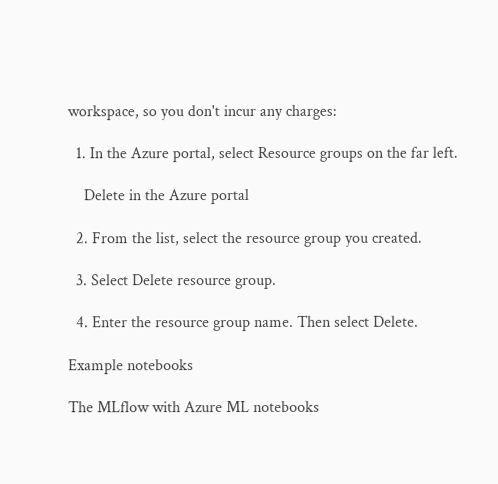workspace, so you don't incur any charges:

  1. In the Azure portal, select Resource groups on the far left.

    Delete in the Azure portal

  2. From the list, select the resource group you created.

  3. Select Delete resource group.

  4. Enter the resource group name. Then select Delete.

Example notebooks

The MLflow with Azure ML notebooks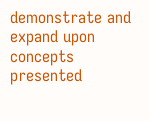demonstrate and expand upon concepts presented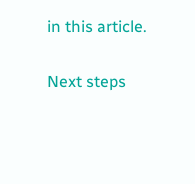in this article.

Next steps